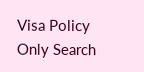Visa Policy
Only Search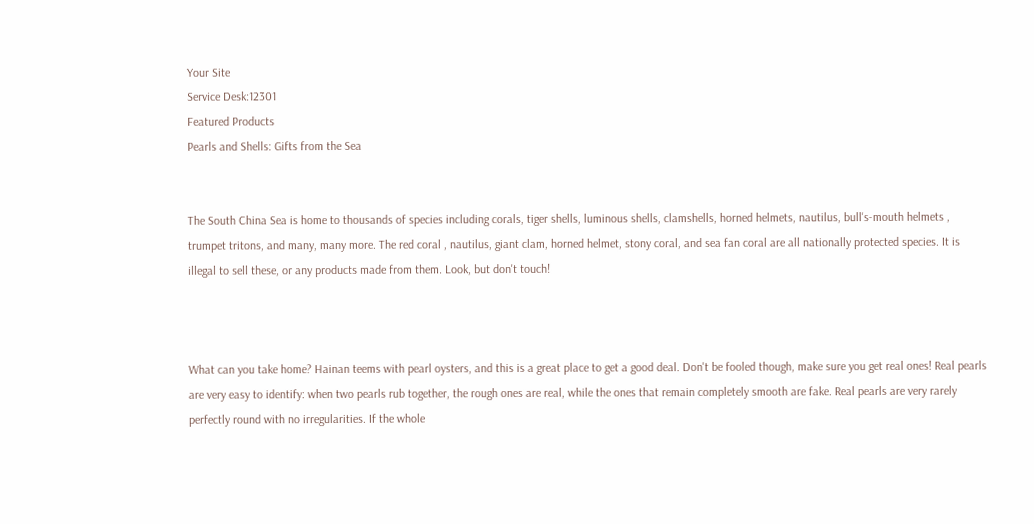Your Site
Service Desk:12301
Featured Products
Pearls and Shells: Gifts from the Sea


The South China Sea is home to thousands of species including corals, tiger shells, luminous shells, clamshells, horned helmets, nautilus, bull's-mouth helmets , trumpet tritons, and many, many more. The red coral , nautilus, giant clam, horned helmet, stony coral, and sea fan coral are all nationally protected species. It is illegal to sell these, or any products made from them. Look, but don't touch!



What can you take home? Hainan teems with pearl oysters, and this is a great place to get a good deal. Don't be fooled though, make sure you get real ones! Real pearls are very easy to identify: when two pearls rub together, the rough ones are real, while the ones that remain completely smooth are fake. Real pearls are very rarely perfectly round with no irregularities. If the whole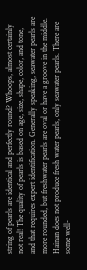string of pearls are identical and perfectly round? Whoops, almost certainly not real! The quality of pearls is based on age, size, shape, color, and tone, and that requires expert identification. Generally speaking, seawater pearls are more rounded, but freshwater pearls are oval or have a groove in the middle. Hainan does not produce fresh water pearls, only seawater pearls. There are some well-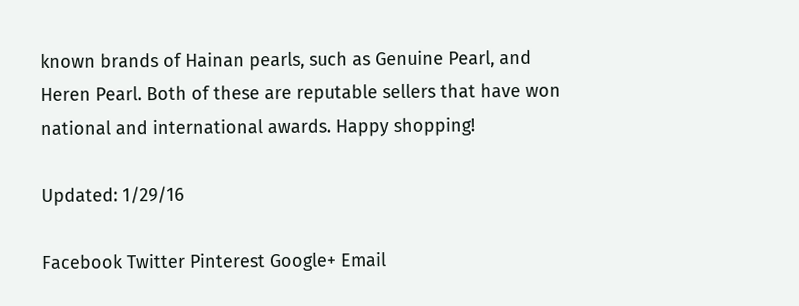known brands of Hainan pearls, such as Genuine Pearl, and Heren Pearl. Both of these are reputable sellers that have won national and international awards. Happy shopping!

Updated: 1/29/16

Facebook Twitter Pinterest Google+ Email